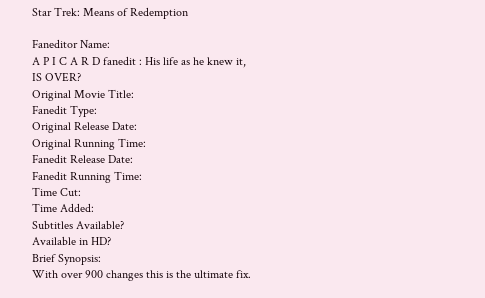Star Trek: Means of Redemption

Faneditor Name:
A P I C A R D fanedit : His life as he knew it, IS OVER?
Original Movie Title:
Fanedit Type:
Original Release Date:
Original Running Time:
Fanedit Release Date:
Fanedit Running Time:
Time Cut:
Time Added:
Subtitles Available?
Available in HD?
Brief Synopsis:
With over 900 changes this is the ultimate fix.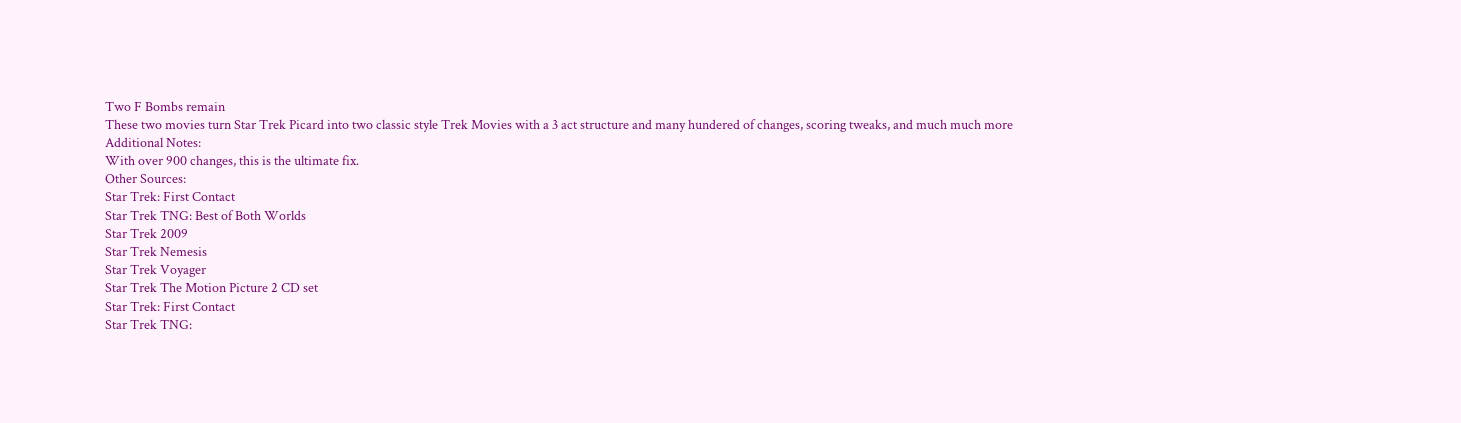Two F Bombs remain
These two movies turn Star Trek Picard into two classic style Trek Movies with a 3 act structure and many hundered of changes, scoring tweaks, and much much more
Additional Notes:
With over 900 changes, this is the ultimate fix.
Other Sources:
Star Trek: First Contact
Star Trek TNG: Best of Both Worlds
Star Trek 2009
Star Trek Nemesis
Star Trek Voyager
Star Trek The Motion Picture 2 CD set
Star Trek: First Contact
Star Trek TNG: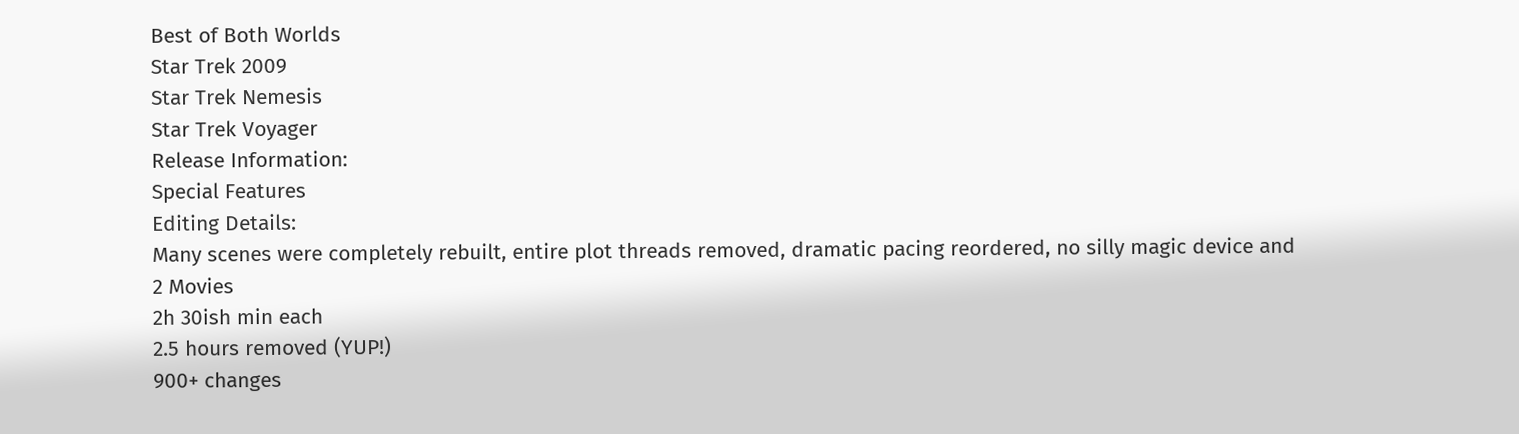Best of Both Worlds
Star Trek 2009
Star Trek Nemesis
Star Trek Voyager
Release Information:
Special Features
Editing Details:
Many scenes were completely rebuilt, entire plot threads removed, dramatic pacing reordered, no silly magic device and
2 Movies
2h 30ish min each
2.5 hours removed (YUP!)
900+ changes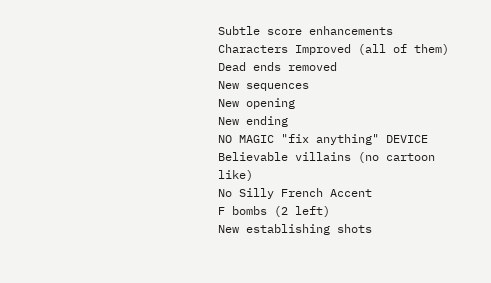Subtle score enhancements
Characters Improved (all of them)
Dead ends removed
New sequences
New opening
New ending
NO MAGIC "fix anything" DEVICE
Believable villains (no cartoon like)
No Silly French Accent
F bombs (2 left)
New establishing shots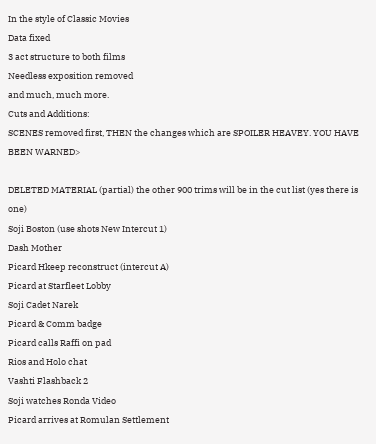In the style of Classic Movies
Data fixed
3 act structure to both films
Needless exposition removed
and much, much more.
Cuts and Additions:
SCENES removed first, THEN the changes which are SPOILER HEAVEY. YOU HAVE BEEN WARNED>

DELETED MATERIAL (partial) the other 900 trims will be in the cut list (yes there is one)
Soji Boston (use shots New Intercut 1)
Dash Mother
Picard Hkeep reconstruct (intercut A)
Picard at Starfleet Lobby
Soji Cadet Narek
Picard & Comm badge
Picard calls Raffi on pad
Rios and Holo chat
Vashti Flashback 2
Soji watches Ronda Video
Picard arrives at Romulan Settlement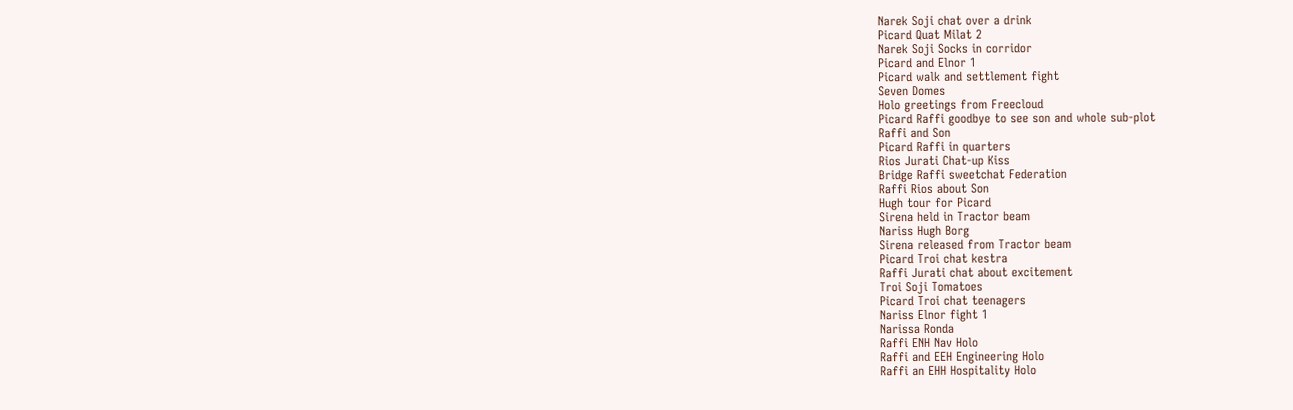Narek Soji chat over a drink
Picard Quat Milat 2
Narek Soji Socks in corridor
Picard and Elnor 1
Picard walk and settlement fight
Seven Domes
Holo greetings from Freecloud
Picard Raffi goodbye to see son and whole sub-plot
Raffi and Son
Picard Raffi in quarters
Rios Jurati Chat-up Kiss
Bridge Raffi sweetchat Federation
Raffi Rios about Son
Hugh tour for Picard
Sirena held in Tractor beam
Nariss Hugh Borg
Sirena released from Tractor beam
Picard Troi chat kestra
Raffi Jurati chat about excitement
Troi Soji Tomatoes
Picard Troi chat teenagers
Nariss Elnor fight 1
Narissa Ronda
Raffi ENH Nav Holo
Raffi and EEH Engineering Holo
Raffi an EHH Hospitality Holo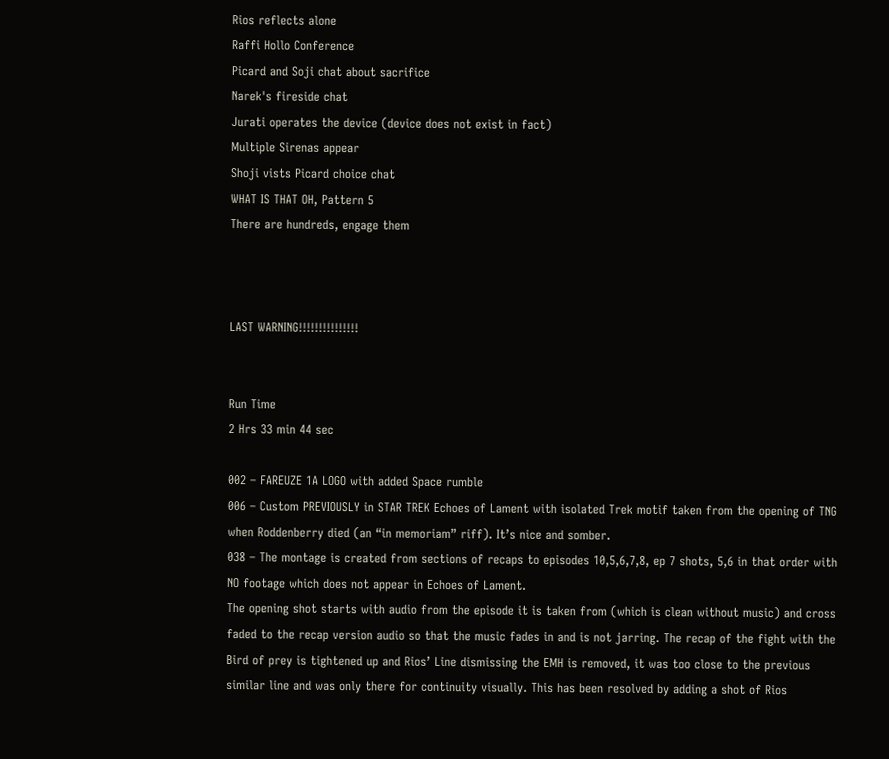Rios reflects alone
Raffi Hollo Conference
Picard and Soji chat about sacrifice
Narek's fireside chat
Jurati operates the device (device does not exist in fact)
Multiple Sirenas appear
Shoji vists Picard choice chat
WHAT IS THAT OH, Pattern 5
There are hundreds, engage them



LAST WARNING!!!!!!!!!!!!!!!


Run Time
2 Hrs 33 min 44 sec

002 – FAREUZE 1A LOGO with added Space rumble
006 – Custom PREVIOUSLY in STAR TREK Echoes of Lament with isolated Trek motif taken from the opening of TNG when Roddenberry died (an “in memoriam” riff). It’s nice and somber.
038 – The montage is created from sections of recaps to episodes 10,5,6,7,8, ep 7 shots, 5,6 in that order with NO footage which does not appear in Echoes of Lament.
The opening shot starts with audio from the episode it is taken from (which is clean without music) and cross faded to the recap version audio so that the music fades in and is not jarring. The recap of the fight with the Bird of prey is tightened up and Rios’ Line dismissing the EMH is removed, it was too close to the previous similar line and was only there for continuity visually. This has been resolved by adding a shot of Rios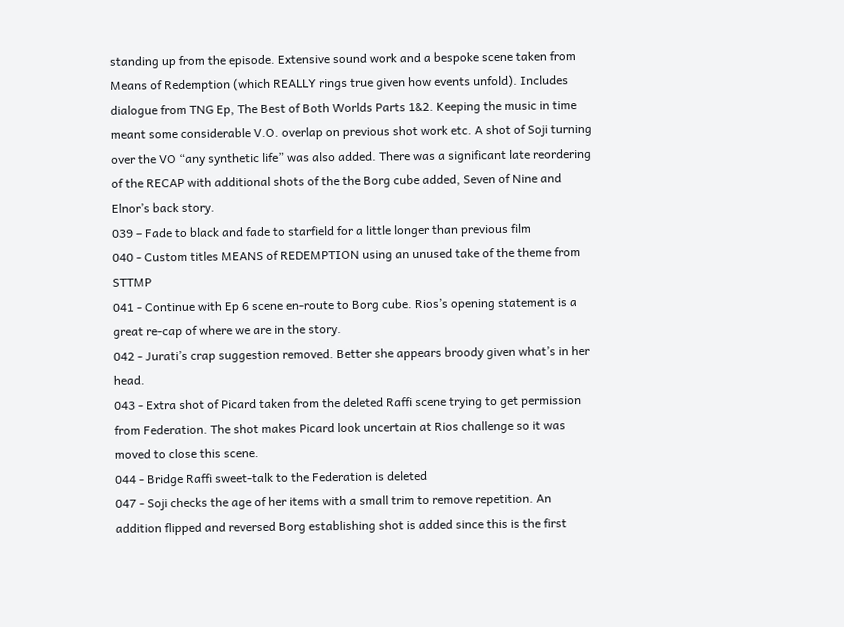standing up from the episode. Extensive sound work and a bespoke scene taken from Means of Redemption (which REALLY rings true given how events unfold). Includes dialogue from TNG Ep, The Best of Both Worlds Parts 1&2. Keeping the music in time meant some considerable V.O. overlap on previous shot work etc. A shot of Soji turning over the VO “any synthetic life” was also added. There was a significant late reordering of the RECAP with additional shots of the the Borg cube added, Seven of Nine and Elnor’s back story.
039 – Fade to black and fade to starfield for a little longer than previous film
040 - Custom titles MEANS of REDEMPTION using an unused take of the theme from STTMP
041 - Continue with Ep 6 scene en-route to Borg cube. Rios’s opening statement is a great re-cap of where we are in the story.
042 - Jurati’s crap suggestion removed. Better she appears broody given what’s in her head.
043 - Extra shot of Picard taken from the deleted Raffi scene trying to get permission from Federation. The shot makes Picard look uncertain at Rios challenge so it was moved to close this scene.
044 - Bridge Raffi sweet-talk to the Federation is deleted
047 - Soji checks the age of her items with a small trim to remove repetition. An addition flipped and reversed Borg establishing shot is added since this is the first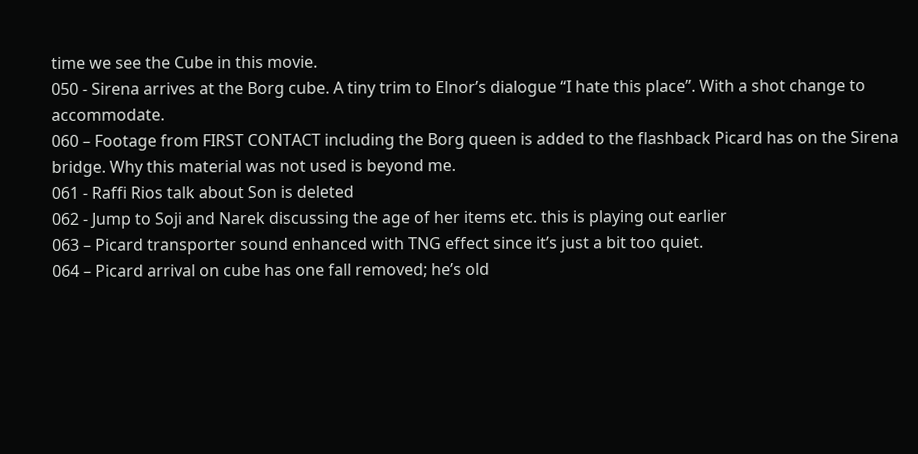time we see the Cube in this movie.
050 - Sirena arrives at the Borg cube. A tiny trim to Elnor’s dialogue “I hate this place”. With a shot change to accommodate.
060 – Footage from FIRST CONTACT including the Borg queen is added to the flashback Picard has on the Sirena bridge. Why this material was not used is beyond me.
061 - Raffi Rios talk about Son is deleted
062 - Jump to Soji and Narek discussing the age of her items etc. this is playing out earlier
063 – Picard transporter sound enhanced with TNG effect since it’s just a bit too quiet.
064 – Picard arrival on cube has one fall removed; he’s old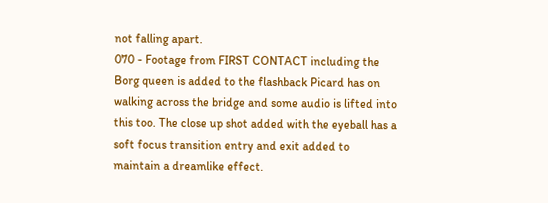not falling apart.
070 - Footage from FIRST CONTACT including the Borg queen is added to the flashback Picard has on walking across the bridge and some audio is lifted into this too. The close up shot added with the eyeball has a soft focus transition entry and exit added to maintain a dreamlike effect.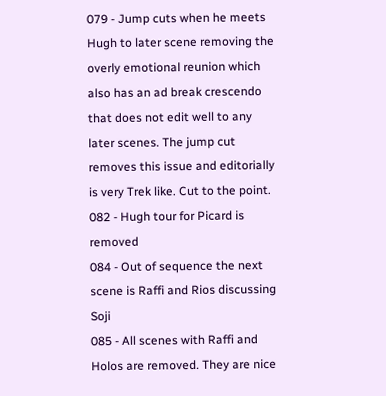079 - Jump cuts when he meets Hugh to later scene removing the overly emotional reunion which also has an ad break crescendo that does not edit well to any later scenes. The jump cut removes this issue and editorially is very Trek like. Cut to the point.
082 - Hugh tour for Picard is removed
084 - Out of sequence the next scene is Raffi and Rios discussing Soji
085 - All scenes with Raffi and Holos are removed. They are nice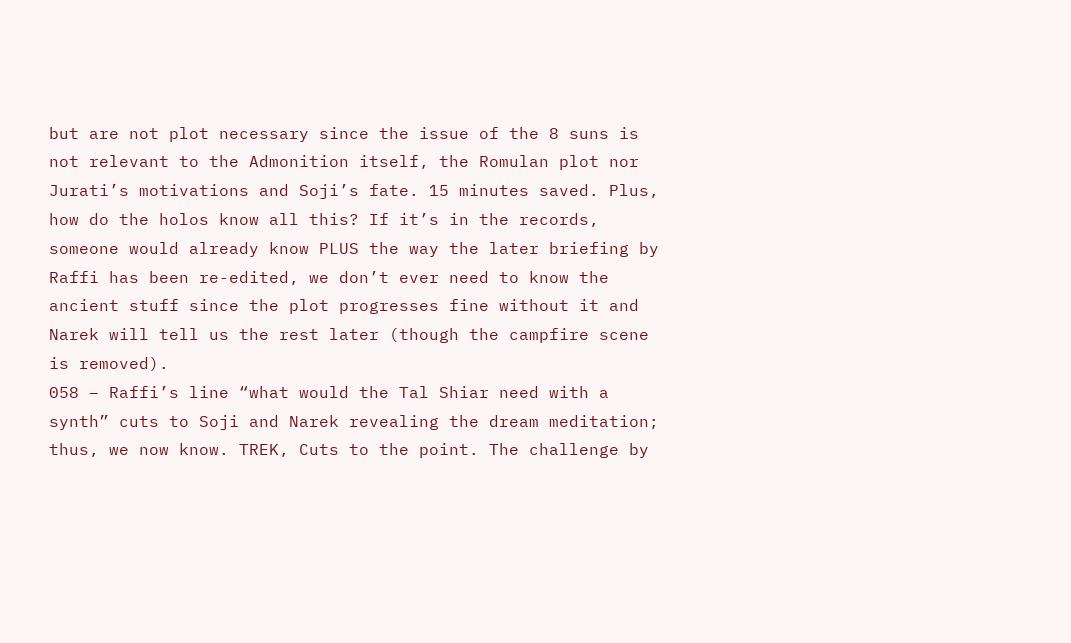but are not plot necessary since the issue of the 8 suns is not relevant to the Admonition itself, the Romulan plot nor Jurati’s motivations and Soji’s fate. 15 minutes saved. Plus, how do the holos know all this? If it’s in the records, someone would already know PLUS the way the later briefing by Raffi has been re-edited, we don’t ever need to know the ancient stuff since the plot progresses fine without it and Narek will tell us the rest later (though the campfire scene is removed).
058 – Raffi’s line “what would the Tal Shiar need with a synth” cuts to Soji and Narek revealing the dream meditation; thus, we now know. TREK, Cuts to the point. The challenge by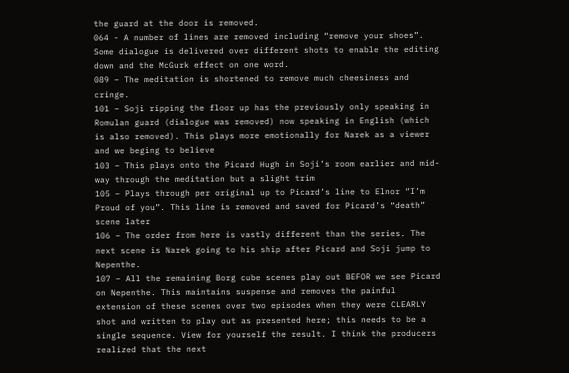the guard at the door is removed.
064 - A number of lines are removed including “remove your shoes”. Some dialogue is delivered over different shots to enable the editing down and the McGurk effect on one word.
089 – The meditation is shortened to remove much cheesiness and cringe.
101 – Soji ripping the floor up has the previously only speaking in Romulan guard (dialogue was removed) now speaking in English (which is also removed). This plays more emotionally for Narek as a viewer and we beging to believe
103 – This plays onto the Picard Hugh in Soji’s room earlier and mid-way through the meditation but a slight trim
105 – Plays through per original up to Picard’s line to Elnor “I’m Proud of you”. This line is removed and saved for Picard’s “death” scene later
106 – The order from here is vastly different than the series. The next scene is Narek going to his ship after Picard and Soji jump to Nepenthe.
107 – All the remaining Borg cube scenes play out BEFOR we see Picard on Nepenthe. This maintains suspense and removes the painful extension of these scenes over two episodes when they were CLEARLY shot and written to play out as presented here; this needs to be a single sequence. View for yourself the result. I think the producers realized that the next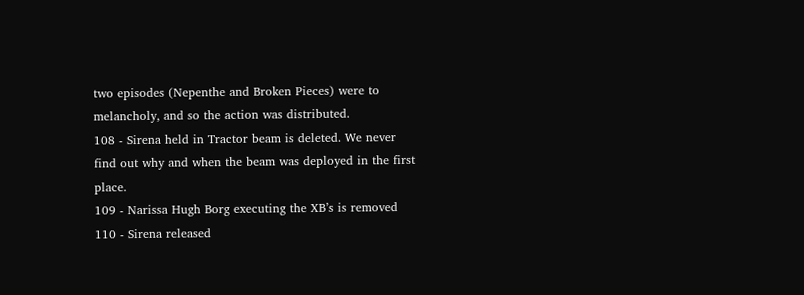two episodes (Nepenthe and Broken Pieces) were to melancholy, and so the action was distributed.
108 - Sirena held in Tractor beam is deleted. We never find out why and when the beam was deployed in the first place.
109 - Narissa Hugh Borg executing the XB’s is removed
110 - Sirena released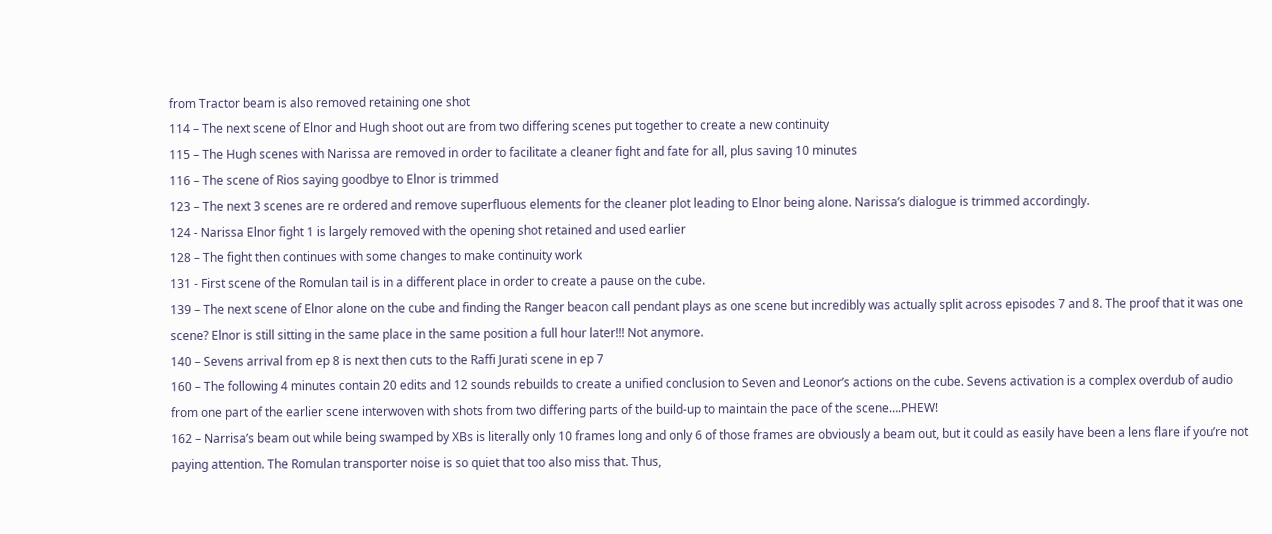from Tractor beam is also removed retaining one shot
114 – The next scene of Elnor and Hugh shoot out are from two differing scenes put together to create a new continuity
115 – The Hugh scenes with Narissa are removed in order to facilitate a cleaner fight and fate for all, plus saving 10 minutes
116 – The scene of Rios saying goodbye to Elnor is trimmed
123 – The next 3 scenes are re ordered and remove superfluous elements for the cleaner plot leading to Elnor being alone. Narissa’s dialogue is trimmed accordingly.
124 - Narissa Elnor fight 1 is largely removed with the opening shot retained and used earlier
128 – The fight then continues with some changes to make continuity work
131 - First scene of the Romulan tail is in a different place in order to create a pause on the cube.
139 – The next scene of Elnor alone on the cube and finding the Ranger beacon call pendant plays as one scene but incredibly was actually split across episodes 7 and 8. The proof that it was one scene? Elnor is still sitting in the same place in the same position a full hour later!!! Not anymore.
140 – Sevens arrival from ep 8 is next then cuts to the Raffi Jurati scene in ep 7
160 – The following 4 minutes contain 20 edits and 12 sounds rebuilds to create a unified conclusion to Seven and Leonor’s actions on the cube. Sevens activation is a complex overdub of audio from one part of the earlier scene interwoven with shots from two differing parts of the build-up to maintain the pace of the scene….PHEW!
162 – Narrisa’s beam out while being swamped by XBs is literally only 10 frames long and only 6 of those frames are obviously a beam out, but it could as easily have been a lens flare if you’re not paying attention. The Romulan transporter noise is so quiet that too also miss that. Thus,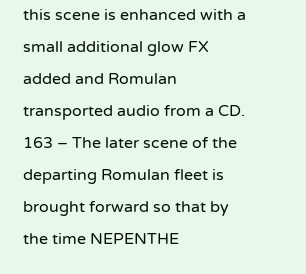this scene is enhanced with a small additional glow FX added and Romulan transported audio from a CD.
163 – The later scene of the departing Romulan fleet is brought forward so that by the time NEPENTHE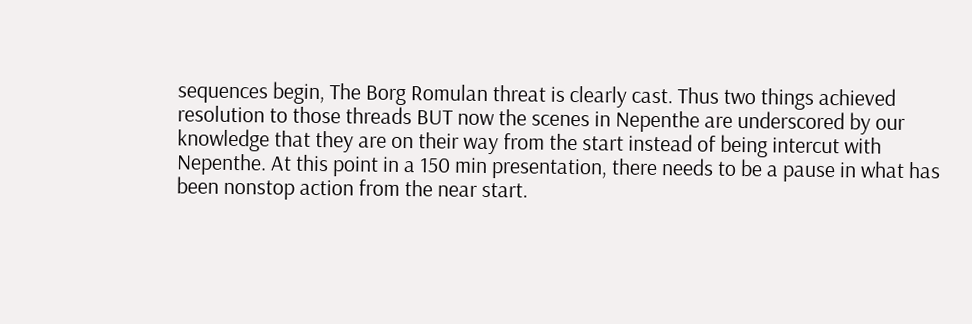sequences begin, The Borg Romulan threat is clearly cast. Thus two things achieved resolution to those threads BUT now the scenes in Nepenthe are underscored by our knowledge that they are on their way from the start instead of being intercut with Nepenthe. At this point in a 150 min presentation, there needs to be a pause in what has been nonstop action from the near start.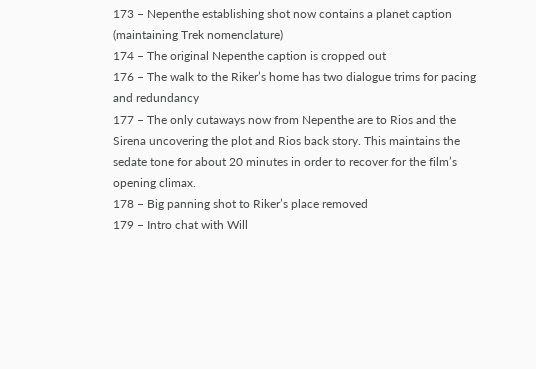173 – Nepenthe establishing shot now contains a planet caption (maintaining Trek nomenclature)
174 – The original Nepenthe caption is cropped out
176 – The walk to the Riker’s home has two dialogue trims for pacing and redundancy
177 – The only cutaways now from Nepenthe are to Rios and the Sirena uncovering the plot and Rios back story. This maintains the sedate tone for about 20 minutes in order to recover for the film’s opening climax.
178 – Big panning shot to Riker’s place removed
179 – Intro chat with Will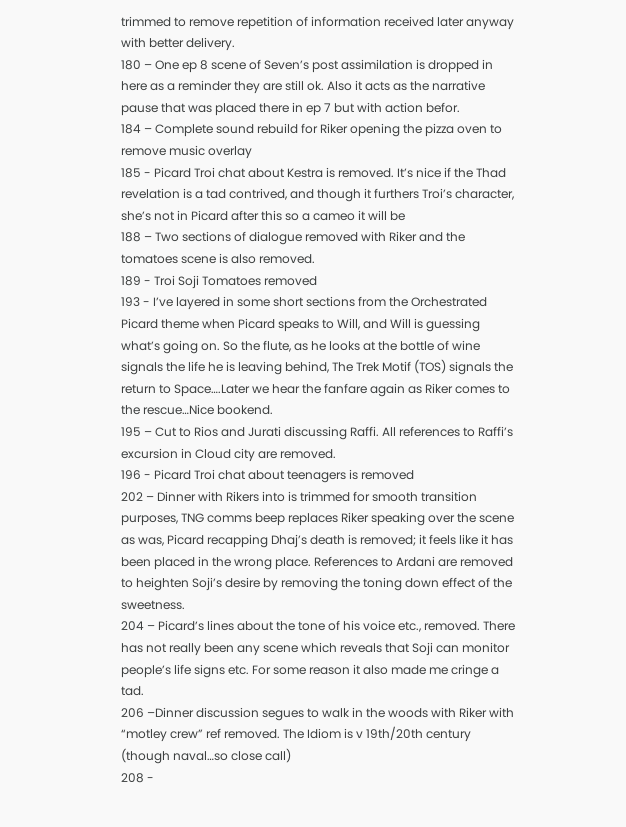trimmed to remove repetition of information received later anyway with better delivery.
180 – One ep 8 scene of Seven’s post assimilation is dropped in here as a reminder they are still ok. Also it acts as the narrative pause that was placed there in ep 7 but with action befor.
184 – Complete sound rebuild for Riker opening the pizza oven to remove music overlay
185 - Picard Troi chat about Kestra is removed. It’s nice if the Thad revelation is a tad contrived, and though it furthers Troi’s character, she’s not in Picard after this so a cameo it will be
188 – Two sections of dialogue removed with Riker and the tomatoes scene is also removed.
189 - Troi Soji Tomatoes removed
193 - I’ve layered in some short sections from the Orchestrated Picard theme when Picard speaks to Will, and Will is guessing what’s going on. So the flute, as he looks at the bottle of wine signals the life he is leaving behind, The Trek Motif (TOS) signals the return to Space….Later we hear the fanfare again as Riker comes to the rescue…Nice bookend.
195 – Cut to Rios and Jurati discussing Raffi. All references to Raffi’s excursion in Cloud city are removed.
196 - Picard Troi chat about teenagers is removed
202 – Dinner with Rikers into is trimmed for smooth transition purposes, TNG comms beep replaces Riker speaking over the scene as was, Picard recapping Dhaj’s death is removed; it feels like it has been placed in the wrong place. References to Ardani are removed to heighten Soji’s desire by removing the toning down effect of the sweetness.
204 – Picard’s lines about the tone of his voice etc., removed. There has not really been any scene which reveals that Soji can monitor people’s life signs etc. For some reason it also made me cringe a tad.
206 –Dinner discussion segues to walk in the woods with Riker with “motley crew” ref removed. The Idiom is v 19th/20th century (though naval…so close call)
208 -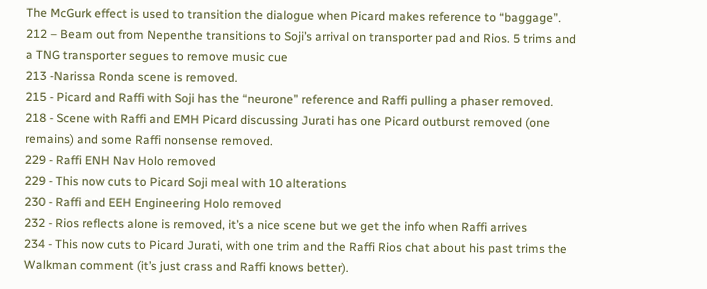The McGurk effect is used to transition the dialogue when Picard makes reference to “baggage”.
212 – Beam out from Nepenthe transitions to Soji’s arrival on transporter pad and Rios. 5 trims and a TNG transporter segues to remove music cue
213 -Narissa Ronda scene is removed.
215 - Picard and Raffi with Soji has the “neurone” reference and Raffi pulling a phaser removed.
218 - Scene with Raffi and EMH Picard discussing Jurati has one Picard outburst removed (one remains) and some Raffi nonsense removed.
229 - Raffi ENH Nav Holo removed
229 - This now cuts to Picard Soji meal with 10 alterations
230 - Raffi and EEH Engineering Holo removed
232 - Rios reflects alone is removed, it’s a nice scene but we get the info when Raffi arrives
234 - This now cuts to Picard Jurati, with one trim and the Raffi Rios chat about his past trims the Walkman comment (it’s just crass and Raffi knows better).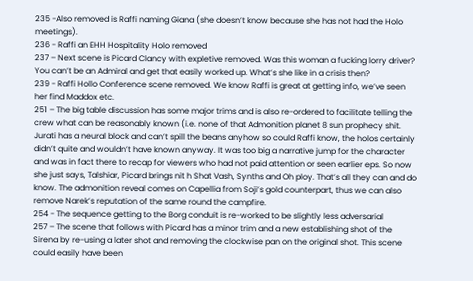235 -Also removed is Raffi naming Giana (she doesn’t know because she has not had the Holo meetings).
236 - Raffi an EHH Hospitality Holo removed
237 – Next scene is Picard Clancy with expletive removed. Was this woman a fucking lorry driver?
You can’t be an Admiral and get that easily worked up. What’s she like in a crisis then?
239 - Raffi Hollo Conference scene removed. We know Raffi is great at getting info, we’ve seen her find Maddox etc.
251 – The big table discussion has some major trims and is also re-ordered to facilitate telling the crew what can be reasonably known (i.e. none of that Admonition planet 8 sun prophecy shit. Jurati has a neural block and can’t spill the beans anyhow so could Raffi know, the holos certainly didn’t quite and wouldn’t have known anyway. It was too big a narrative jump for the character and was in fact there to recap for viewers who had not paid attention or seen earlier eps. So now she just says, Talshiar, Picard brings nit h Shat Vash, Synths and Oh ploy. That’s all they can and do know. The admonition reveal comes on Capellia from Soji’s gold counterpart, thus we can also remove Narek’s reputation of the same round the campfire.
254 - The sequence getting to the Borg conduit is re-worked to be slightly less adversarial
257 – The scene that follows with Picard has a minor trim and a new establishing shot of the Sirena by re-using a later shot and removing the clockwise pan on the original shot. This scene could easily have been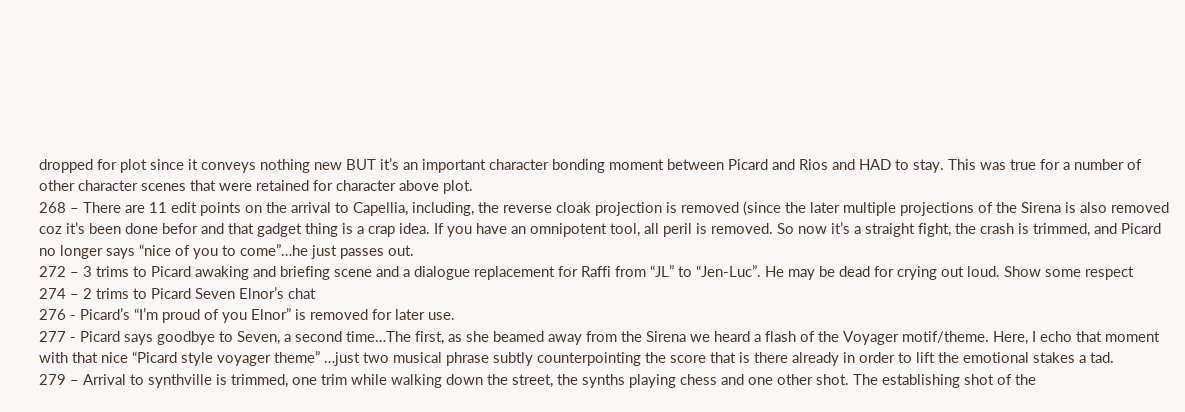dropped for plot since it conveys nothing new BUT it’s an important character bonding moment between Picard and Rios and HAD to stay. This was true for a number of other character scenes that were retained for character above plot.
268 – There are 11 edit points on the arrival to Capellia, including, the reverse cloak projection is removed (since the later multiple projections of the Sirena is also removed coz it’s been done befor and that gadget thing is a crap idea. If you have an omnipotent tool, all peril is removed. So now it’s a straight fight, the crash is trimmed, and Picard no longer says “nice of you to come”…he just passes out.
272 – 3 trims to Picard awaking and briefing scene and a dialogue replacement for Raffi from “JL” to “Jen-Luc”. He may be dead for crying out loud. Show some respect
274 – 2 trims to Picard Seven Elnor’s chat
276 - Picard’s “I’m proud of you Elnor” is removed for later use.
277 - Picard says goodbye to Seven, a second time…The first, as she beamed away from the Sirena we heard a flash of the Voyager motif/theme. Here, I echo that moment with that nice “Picard style voyager theme” …just two musical phrase subtly counterpointing the score that is there already in order to lift the emotional stakes a tad.
279 – Arrival to synthville is trimmed, one trim while walking down the street, the synths playing chess and one other shot. The establishing shot of the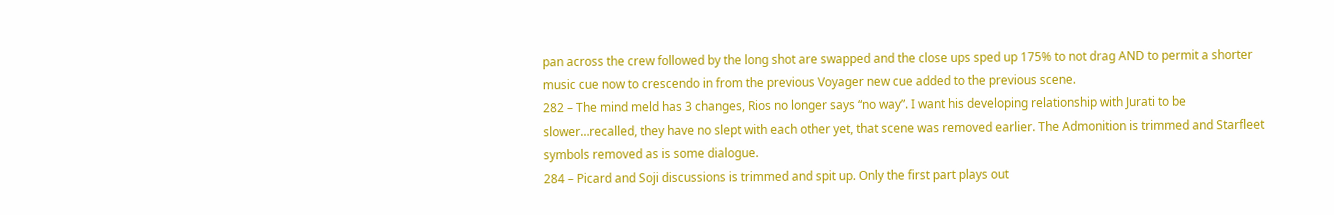pan across the crew followed by the long shot are swapped and the close ups sped up 175% to not drag AND to permit a shorter music cue now to crescendo in from the previous Voyager new cue added to the previous scene.
282 – The mind meld has 3 changes, Rios no longer says “no way”. I want his developing relationship with Jurati to be slower…recalled, they have no slept with each other yet, that scene was removed earlier. The Admonition is trimmed and Starfleet symbols removed as is some dialogue.
284 – Picard and Soji discussions is trimmed and spit up. Only the first part plays out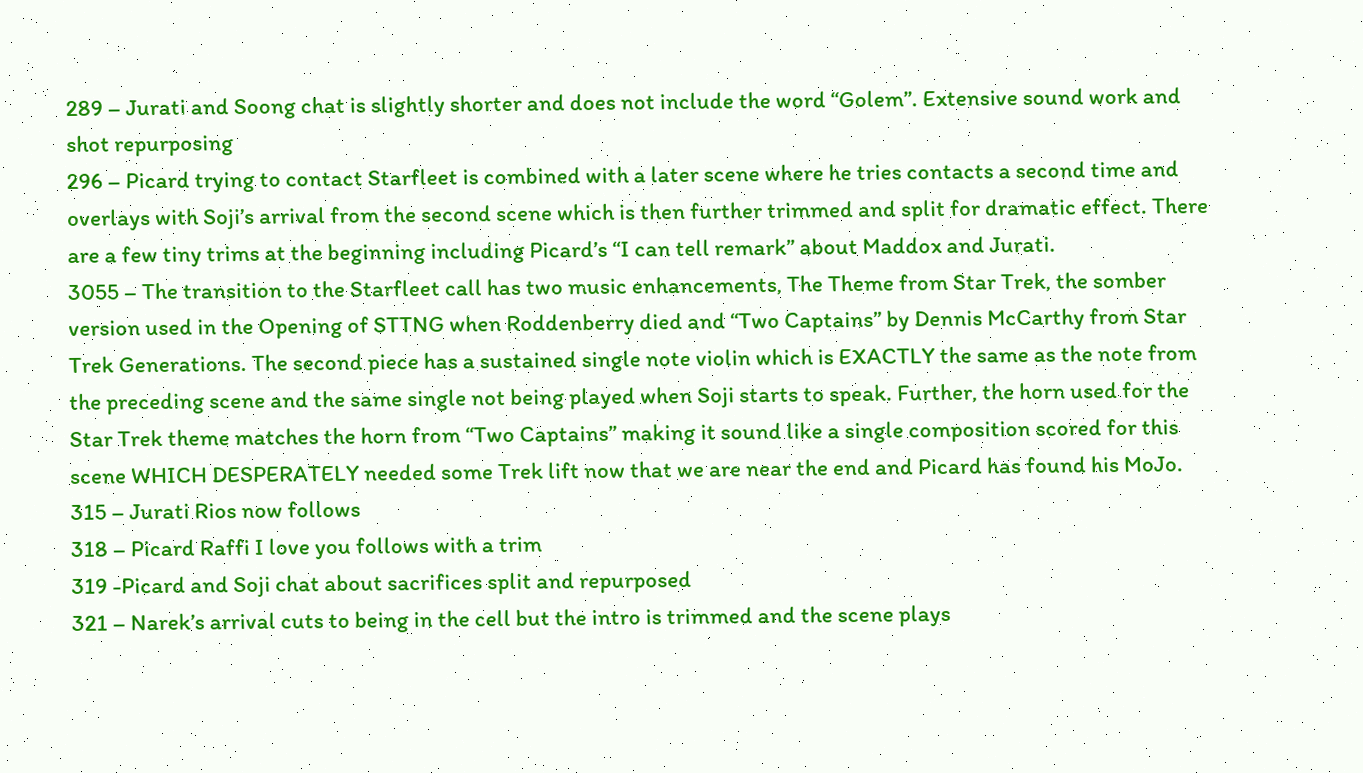289 – Jurati and Soong chat is slightly shorter and does not include the word “Golem”. Extensive sound work and shot repurposing
296 – Picard trying to contact Starfleet is combined with a later scene where he tries contacts a second time and overlays with Soji’s arrival from the second scene which is then further trimmed and split for dramatic effect. There are a few tiny trims at the beginning including Picard’s “I can tell remark” about Maddox and Jurati.
3055 – The transition to the Starfleet call has two music enhancements, The Theme from Star Trek, the somber version used in the Opening of STTNG when Roddenberry died and “Two Captains” by Dennis McCarthy from Star Trek Generations. The second piece has a sustained single note violin which is EXACTLY the same as the note from the preceding scene and the same single not being played when Soji starts to speak. Further, the horn used for the Star Trek theme matches the horn from “Two Captains” making it sound like a single composition scored for this scene WHICH DESPERATELY needed some Trek lift now that we are near the end and Picard has found his MoJo.
315 – Jurati Rios now follows
318 – Picard Raffi I love you follows with a trim
319 -Picard and Soji chat about sacrifices split and repurposed
321 – Narek’s arrival cuts to being in the cell but the intro is trimmed and the scene plays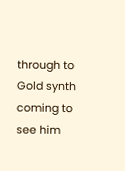through to Gold synth coming to see him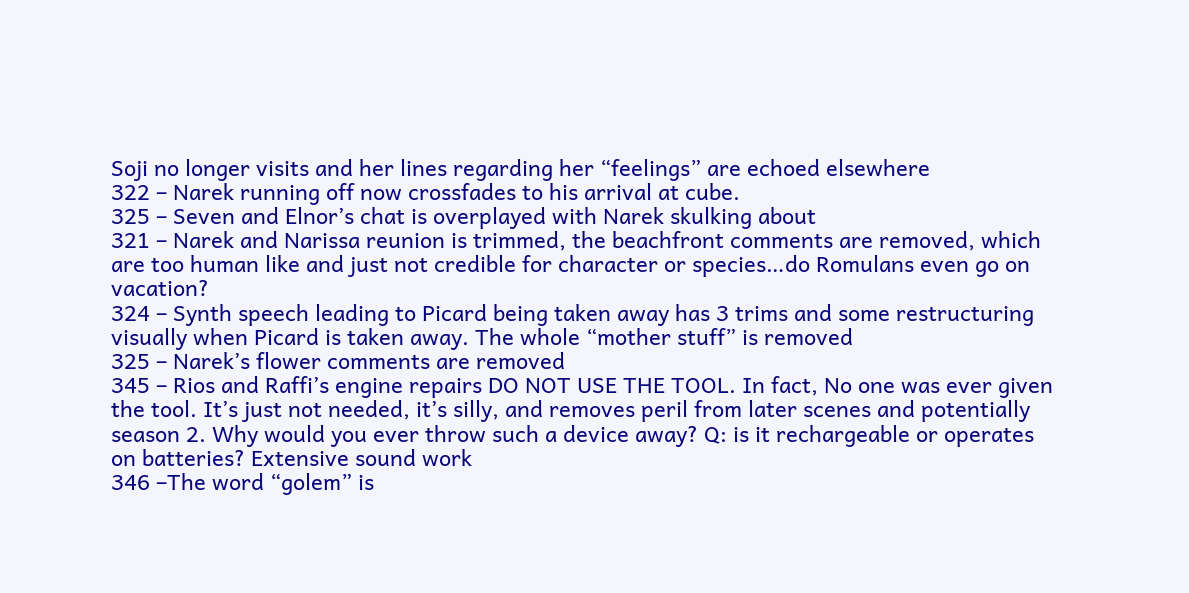Soji no longer visits and her lines regarding her “feelings” are echoed elsewhere
322 – Narek running off now crossfades to his arrival at cube.
325 – Seven and Elnor’s chat is overplayed with Narek skulking about
321 – Narek and Narissa reunion is trimmed, the beachfront comments are removed, which are too human like and just not credible for character or species…do Romulans even go on vacation?
324 – Synth speech leading to Picard being taken away has 3 trims and some restructuring visually when Picard is taken away. The whole “mother stuff” is removed
325 – Narek’s flower comments are removed
345 – Rios and Raffi’s engine repairs DO NOT USE THE TOOL. In fact, No one was ever given the tool. It’s just not needed, it’s silly, and removes peril from later scenes and potentially season 2. Why would you ever throw such a device away? Q: is it rechargeable or operates on batteries? Extensive sound work
346 –The word “golem” is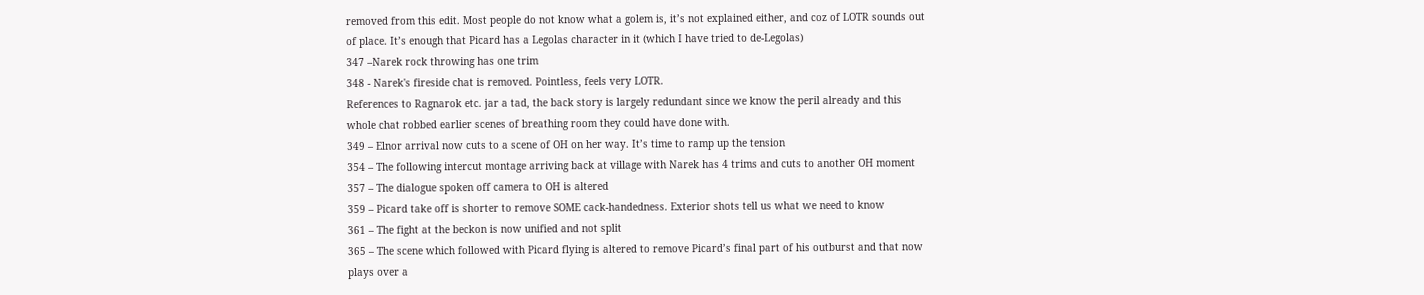removed from this edit. Most people do not know what a golem is, it’s not explained either, and coz of LOTR sounds out of place. It’s enough that Picard has a Legolas character in it (which I have tried to de-Legolas)
347 –Narek rock throwing has one trim
348 - Narek's fireside chat is removed. Pointless, feels very LOTR.
References to Ragnarok etc. jar a tad, the back story is largely redundant since we know the peril already and this whole chat robbed earlier scenes of breathing room they could have done with.
349 – Elnor arrival now cuts to a scene of OH on her way. It’s time to ramp up the tension
354 – The following intercut montage arriving back at village with Narek has 4 trims and cuts to another OH moment
357 – The dialogue spoken off camera to OH is altered
359 – Picard take off is shorter to remove SOME cack-handedness. Exterior shots tell us what we need to know
361 – The fight at the beckon is now unified and not split
365 – The scene which followed with Picard flying is altered to remove Picard’s final part of his outburst and that now plays over a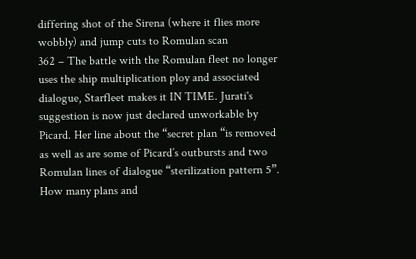differing shot of the Sirena (where it flies more wobbly) and jump cuts to Romulan scan
362 – The battle with the Romulan fleet no longer uses the ship multiplication ploy and associated dialogue, Starfleet makes it IN TIME. Jurati's suggestion is now just declared unworkable by Picard. Her line about the “secret plan “is removed as well as are some of Picard’s outbursts and two Romulan lines of dialogue “sterilization pattern 5”. How many plans and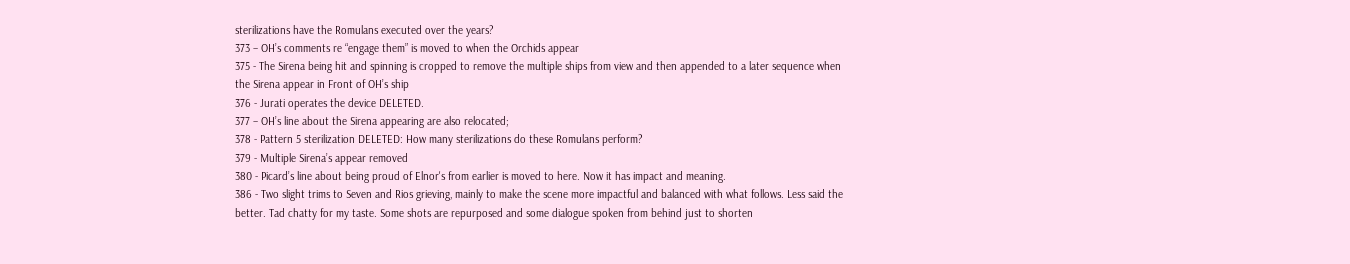sterilizations have the Romulans executed over the years?
373 – OH’s comments re “engage them” is moved to when the Orchids appear
375 - The Sirena being hit and spinning is cropped to remove the multiple ships from view and then appended to a later sequence when the Sirena appear in Front of OH’s ship
376 - Jurati operates the device DELETED.
377 – OH’s line about the Sirena appearing are also relocated;
378 - Pattern 5 sterilization DELETED: How many sterilizations do these Romulans perform?
379 - Multiple Sirena’s appear removed
380 - Picard’s line about being proud of Elnor's from earlier is moved to here. Now it has impact and meaning.
386 - Two slight trims to Seven and Rios grieving, mainly to make the scene more impactful and balanced with what follows. Less said the better. Tad chatty for my taste. Some shots are repurposed and some dialogue spoken from behind just to shorten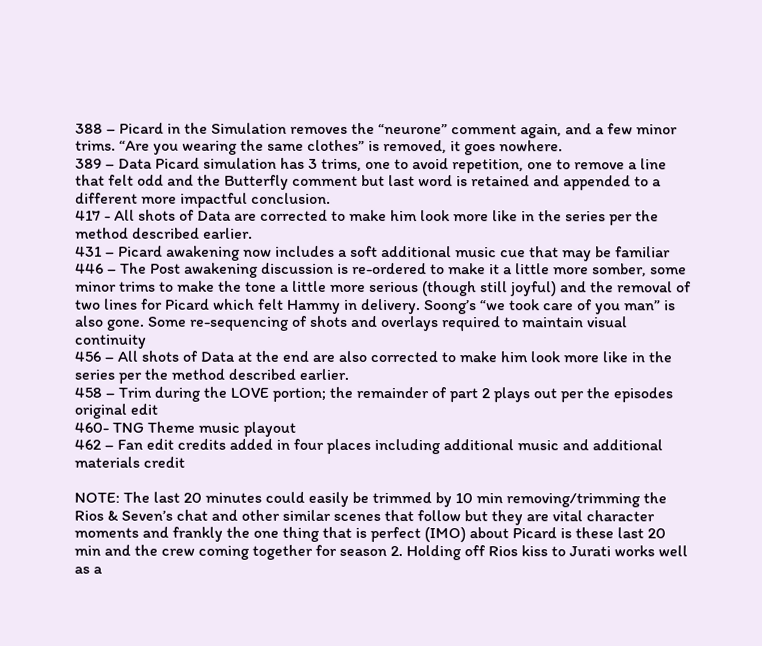388 – Picard in the Simulation removes the “neurone” comment again, and a few minor trims. “Are you wearing the same clothes” is removed, it goes nowhere.
389 – Data Picard simulation has 3 trims, one to avoid repetition, one to remove a line that felt odd and the Butterfly comment but last word is retained and appended to a different more impactful conclusion.
417 - All shots of Data are corrected to make him look more like in the series per the method described earlier.
431 – Picard awakening now includes a soft additional music cue that may be familiar
446 – The Post awakening discussion is re-ordered to make it a little more somber, some minor trims to make the tone a little more serious (though still joyful) and the removal of two lines for Picard which felt Hammy in delivery. Soong’s “we took care of you man” is also gone. Some re-sequencing of shots and overlays required to maintain visual continuity
456 – All shots of Data at the end are also corrected to make him look more like in the series per the method described earlier.
458 – Trim during the LOVE portion; the remainder of part 2 plays out per the episodes original edit
460- TNG Theme music playout
462 – Fan edit credits added in four places including additional music and additional materials credit

NOTE: The last 20 minutes could easily be trimmed by 10 min removing/trimming the Rios & Seven’s chat and other similar scenes that follow but they are vital character moments and frankly the one thing that is perfect (IMO) about Picard is these last 20 min and the crew coming together for season 2. Holding off Rios kiss to Jurati works well as a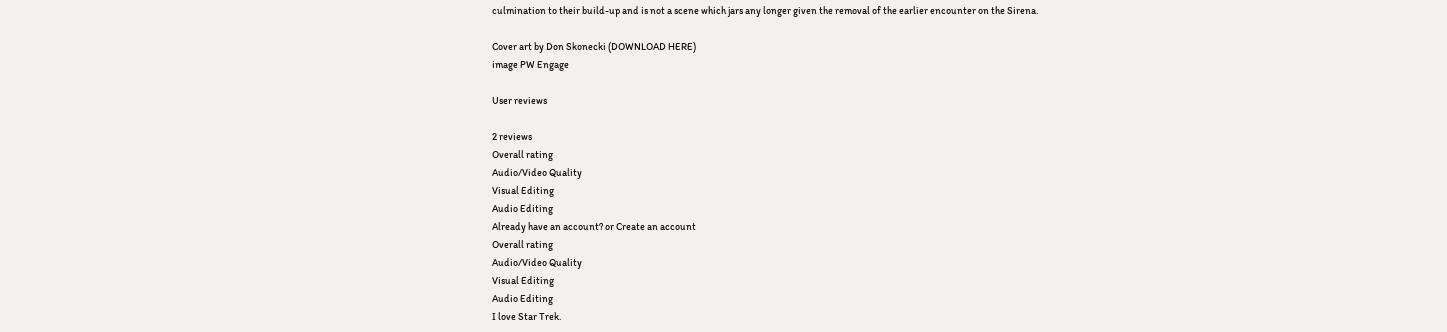culmination to their build-up and is not a scene which jars any longer given the removal of the earlier encounter on the Sirena.

Cover art by Don Skonecki (DOWNLOAD HERE)
image PW Engage

User reviews

2 reviews
Overall rating
Audio/Video Quality
Visual Editing
Audio Editing
Already have an account? or Create an account
Overall rating
Audio/Video Quality
Visual Editing
Audio Editing
I love Star Trek.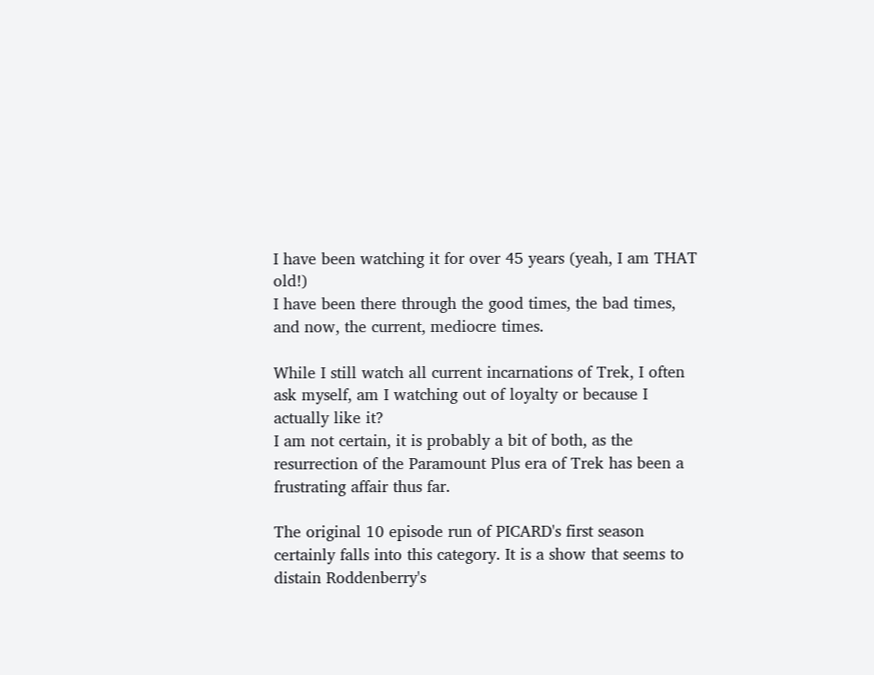I have been watching it for over 45 years (yeah, I am THAT old!)
I have been there through the good times, the bad times, and now, the current, mediocre times.

While I still watch all current incarnations of Trek, I often ask myself, am I watching out of loyalty or because I actually like it?
I am not certain, it is probably a bit of both, as the resurrection of the Paramount Plus era of Trek has been a frustrating affair thus far.

The original 10 episode run of PICARD's first season certainly falls into this category. It is a show that seems to distain Roddenberry's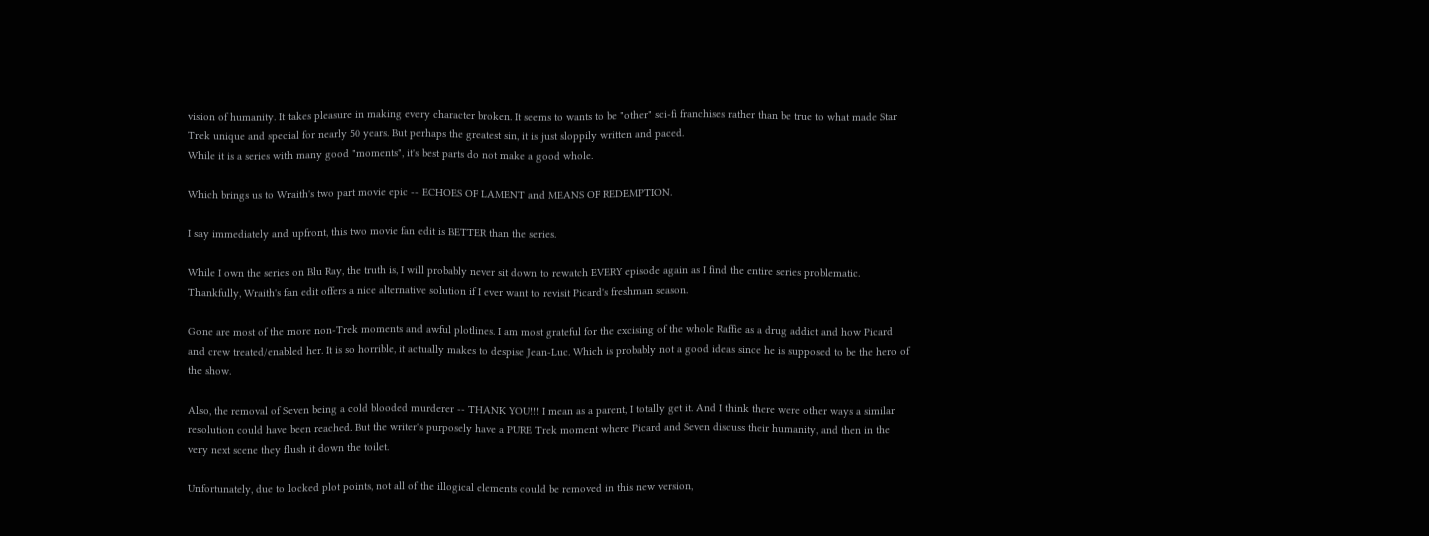vision of humanity. It takes pleasure in making every character broken. It seems to wants to be "other" sci-fi franchises rather than be true to what made Star Trek unique and special for nearly 50 years. But perhaps the greatest sin, it is just sloppily written and paced.
While it is a series with many good "moments", it's best parts do not make a good whole.

Which brings us to Wraith's two part movie epic -- ECHOES OF LAMENT and MEANS OF REDEMPTION.

I say immediately and upfront, this two movie fan edit is BETTER than the series.

While I own the series on Blu Ray, the truth is, I will probably never sit down to rewatch EVERY episode again as I find the entire series problematic. Thankfully, Wraith's fan edit offers a nice alternative solution if I ever want to revisit Picard's freshman season.

Gone are most of the more non-Trek moments and awful plotlines. I am most grateful for the excising of the whole Raffie as a drug addict and how Picard and crew treated/enabled her. It is so horrible, it actually makes to despise Jean-Luc. Which is probably not a good ideas since he is supposed to be the hero of the show.

Also, the removal of Seven being a cold blooded murderer -- THANK YOU!!! I mean as a parent, I totally get it. And I think there were other ways a similar resolution could have been reached. But the writer's purposely have a PURE Trek moment where Picard and Seven discuss their humanity, and then in the very next scene they flush it down the toilet.

Unfortunately, due to locked plot points, not all of the illogical elements could be removed in this new version,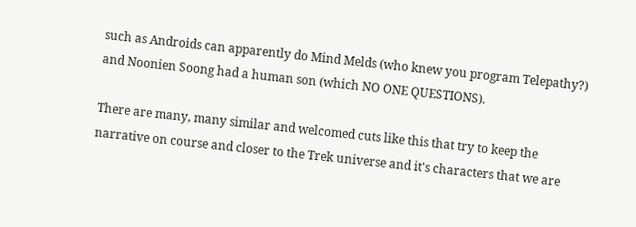such as Androids can apparently do Mind Melds (who knew you program Telepathy?) and Noonien Soong had a human son (which NO ONE QUESTIONS).

There are many, many similar and welcomed cuts like this that try to keep the narrative on course and closer to the Trek universe and it's characters that we are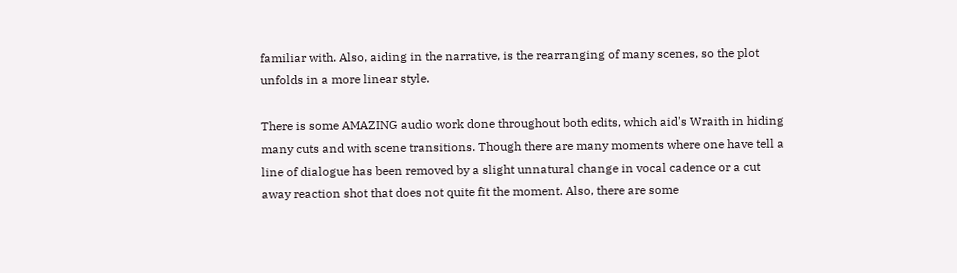familiar with. Also, aiding in the narrative, is the rearranging of many scenes, so the plot unfolds in a more linear style.

There is some AMAZING audio work done throughout both edits, which aid's Wraith in hiding many cuts and with scene transitions. Though there are many moments where one have tell a line of dialogue has been removed by a slight unnatural change in vocal cadence or a cut away reaction shot that does not quite fit the moment. Also, there are some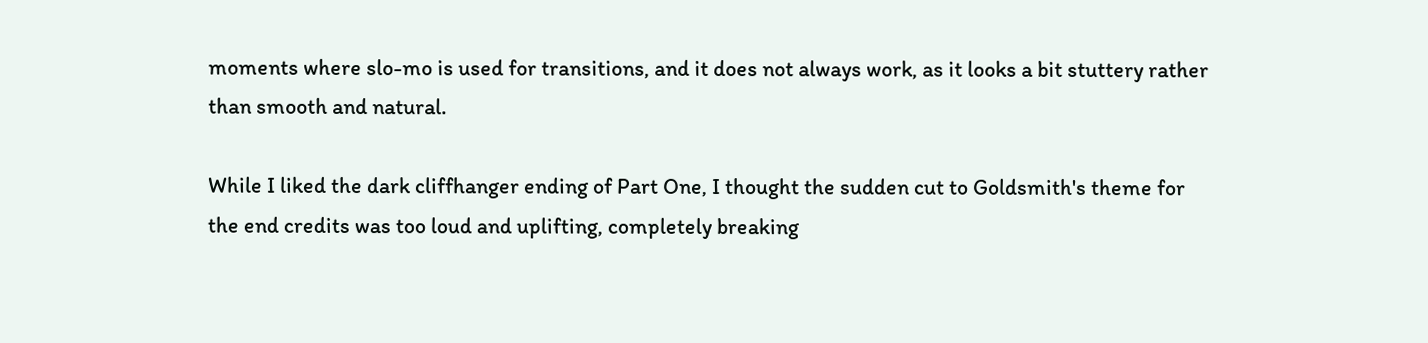moments where slo-mo is used for transitions, and it does not always work, as it looks a bit stuttery rather than smooth and natural.

While I liked the dark cliffhanger ending of Part One, I thought the sudden cut to Goldsmith's theme for the end credits was too loud and uplifting, completely breaking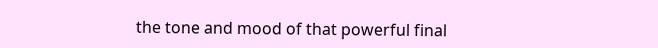the tone and mood of that powerful final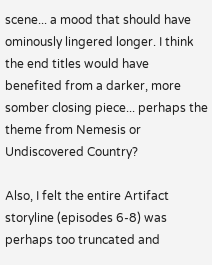scene... a mood that should have ominously lingered longer. I think the end titles would have benefited from a darker, more somber closing piece... perhaps the theme from Nemesis or Undiscovered Country?

Also, I felt the entire Artifact storyline (episodes 6-8) was perhaps too truncated and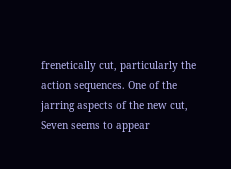frenetically cut, particularly the action sequences. One of the jarring aspects of the new cut, Seven seems to appear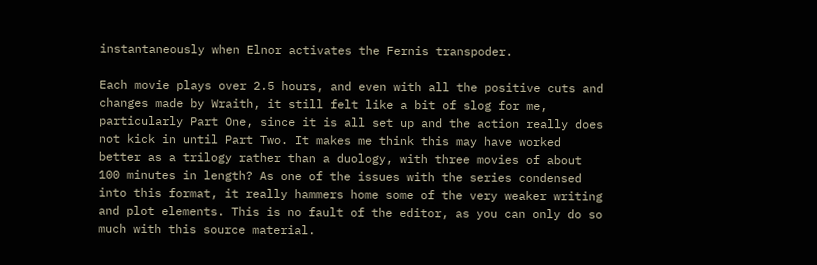instantaneously when Elnor activates the Fernis transpoder.

Each movie plays over 2.5 hours, and even with all the positive cuts and changes made by Wraith, it still felt like a bit of slog for me, particularly Part One, since it is all set up and the action really does not kick in until Part Two. It makes me think this may have worked better as a trilogy rather than a duology, with three movies of about 100 minutes in length? As one of the issues with the series condensed into this format, it really hammers home some of the very weaker writing and plot elements. This is no fault of the editor, as you can only do so much with this source material.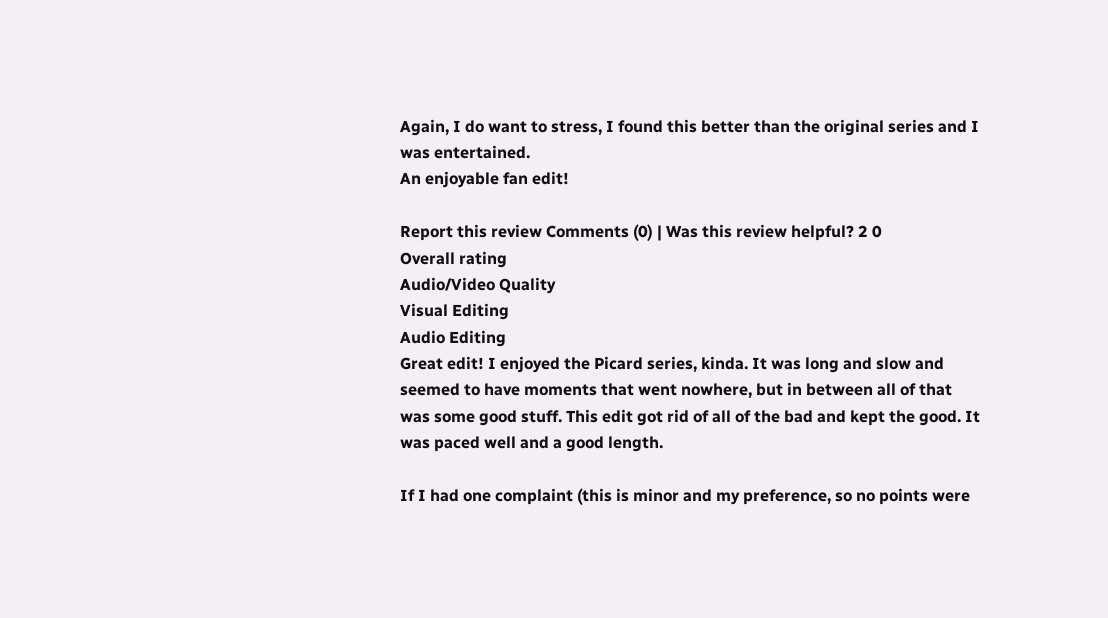Again, I do want to stress, I found this better than the original series and I was entertained.
An enjoyable fan edit!

Report this review Comments (0) | Was this review helpful? 2 0
Overall rating
Audio/Video Quality
Visual Editing
Audio Editing
Great edit! I enjoyed the Picard series, kinda. It was long and slow and seemed to have moments that went nowhere, but in between all of that was some good stuff. This edit got rid of all of the bad and kept the good. It was paced well and a good length.

If I had one complaint (this is minor and my preference, so no points were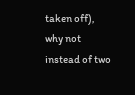taken off), why not instead of two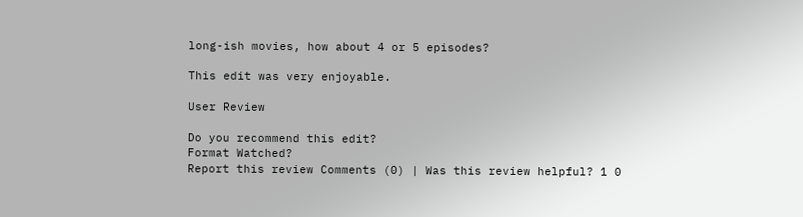long-ish movies, how about 4 or 5 episodes?

This edit was very enjoyable.

User Review

Do you recommend this edit?
Format Watched?
Report this review Comments (0) | Was this review helpful? 1 0